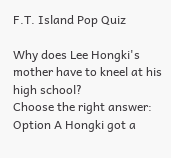F.T. Island Pop Quiz

Why does Lee Hongki's mother have to kneel at his high school?
Choose the right answer:
Option A Hongki got a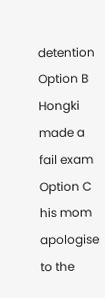detention
Option B Hongki made a fail exam
Option C his mom apologise to the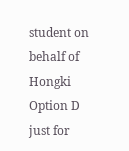student on behalf of Hongki
Option D just for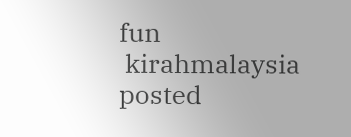fun
 kirahmalaysia posted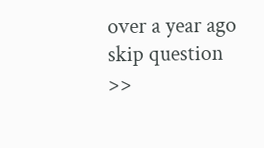over a year ago
skip question >>